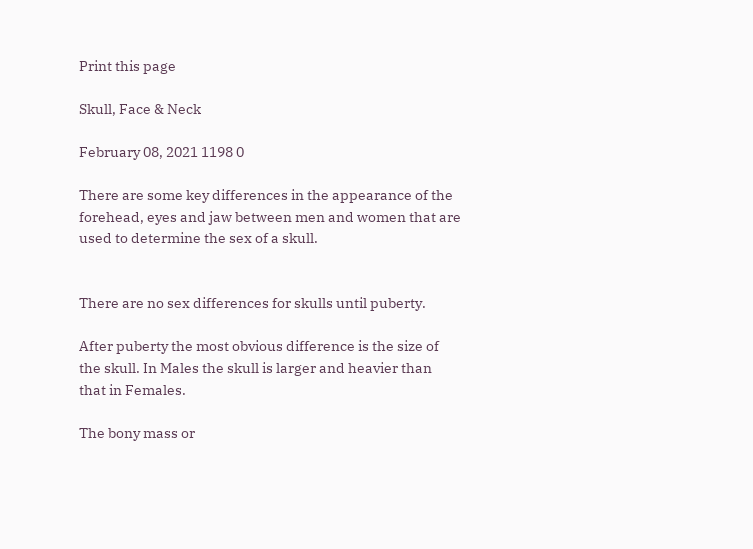Print this page

Skull, Face & Neck

February 08, 2021 1198 0

There are some key differences in the appearance of the forehead, eyes and jaw between men and women that are used to determine the sex of a skull.


There are no sex differences for skulls until puberty.

After puberty the most obvious difference is the size of the skull. In Males the skull is larger and heavier than that in Females.

The bony mass or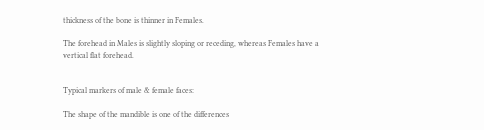thickness of the bone is thinner in Females.

The forehead in Males is slightly sloping or receding, whereas Females have a vertical flat forehead.


Typical markers of male & female faces:

The shape of the mandible is one of the differences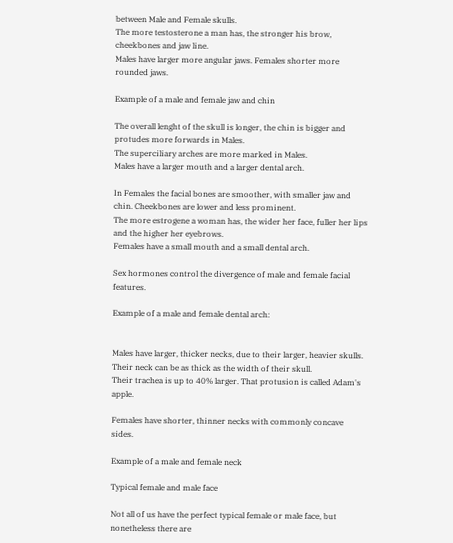between Male and Female skulls.
The more testosterone a man has, the stronger his brow, cheekbones and jaw line.
Males have larger more angular jaws. Females shorter more rounded jaws.

Example of a male and female jaw and chin

The overall lenght of the skull is longer, the chin is bigger and protudes more forwards in Males.
The superciliary arches are more marked in Males.
Males have a larger mouth and a larger dental arch.

In Females the facial bones are smoother, with smaller jaw and chin. Cheekbones are lower and less prominent.
The more estrogene a woman has, the wider her face, fuller her lips and the higher her eyebrows.
Females have a small mouth and a small dental arch.

Sex hormones control the divergence of male and female facial features.

Example of a male and female dental arch:


Males have larger, thicker necks, due to their larger, heavier skulls. Their neck can be as thick as the width of their skull.
Their trachea is up to 40% larger. That protusion is called Adam's apple.

Females have shorter, thinner necks with commonly concave sides.

Example of a male and female neck

Typical female and male face

Not all of us have the perfect typical female or male face, but nonetheless there are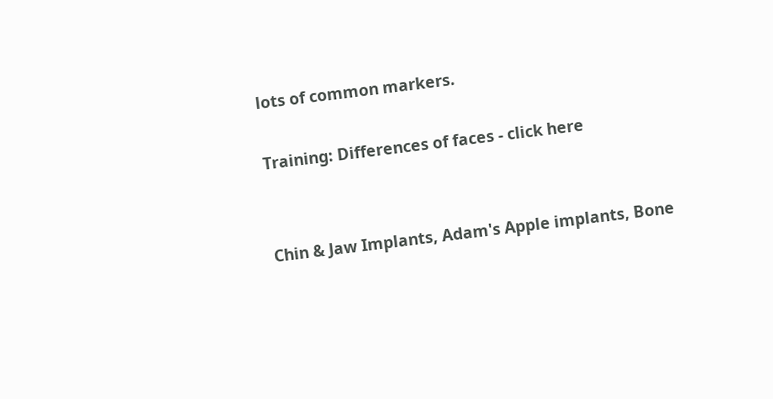lots of common markers.

Training: Differences of faces - click here


Chin & Jaw Implants, Adam's Apple implants, Bone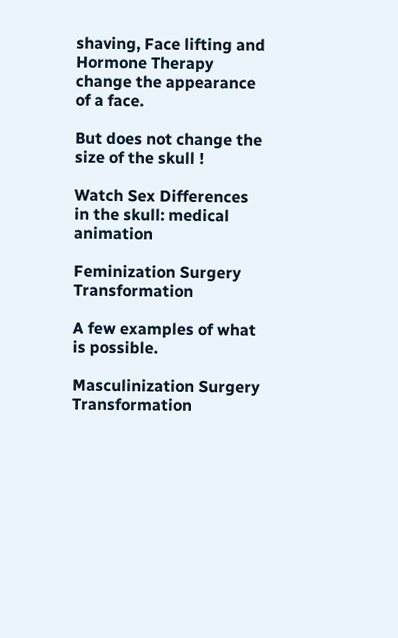shaving, Face lifting and Hormone Therapy change the appearance of a face.

But does not change the size of the skull !

Watch Sex Differences in the skull: medical animation

Feminization Surgery Transformation

A few examples of what is possible.

Masculinization Surgery Transformation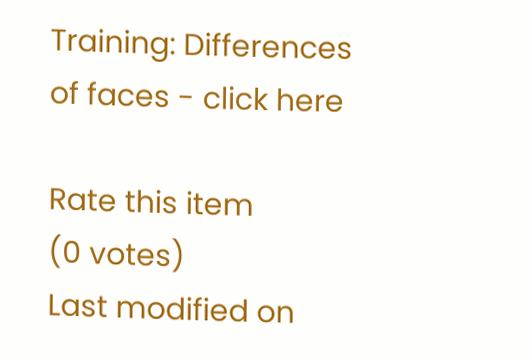Training: Differences of faces - click here

Rate this item
(0 votes)
Last modified on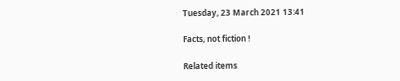Tuesday, 23 March 2021 13:41

Facts, not fiction !

Related items